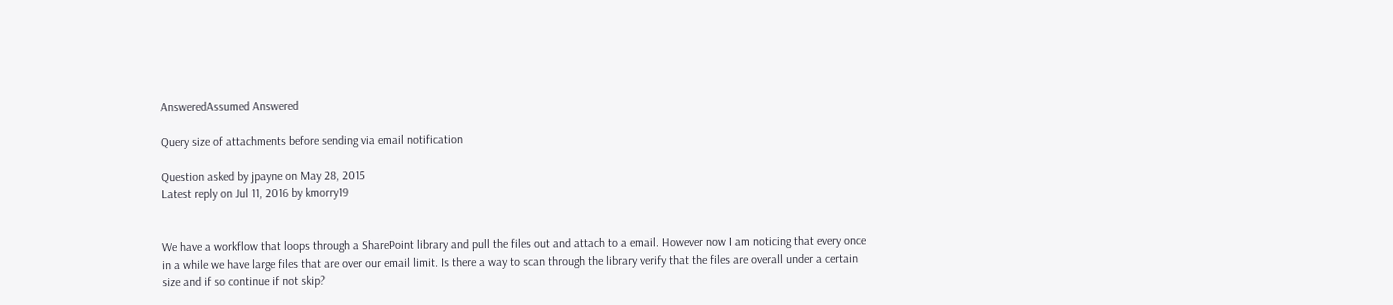AnsweredAssumed Answered

Query size of attachments before sending via email notification

Question asked by jpayne on May 28, 2015
Latest reply on Jul 11, 2016 by kmorry19


We have a workflow that loops through a SharePoint library and pull the files out and attach to a email. However now I am noticing that every once in a while we have large files that are over our email limit. Is there a way to scan through the library verify that the files are overall under a certain size and if so continue if not skip?